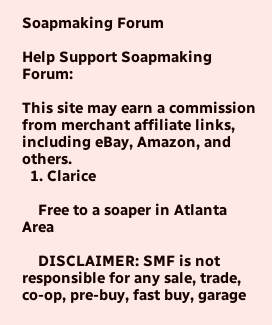Soapmaking Forum

Help Support Soapmaking Forum:

This site may earn a commission from merchant affiliate links, including eBay, Amazon, and others.
  1. Clarice

    Free to a soaper in Atlanta Area

    DISCLAIMER: SMF is not responsible for any sale, trade, co-op, pre-buy, fast buy, garage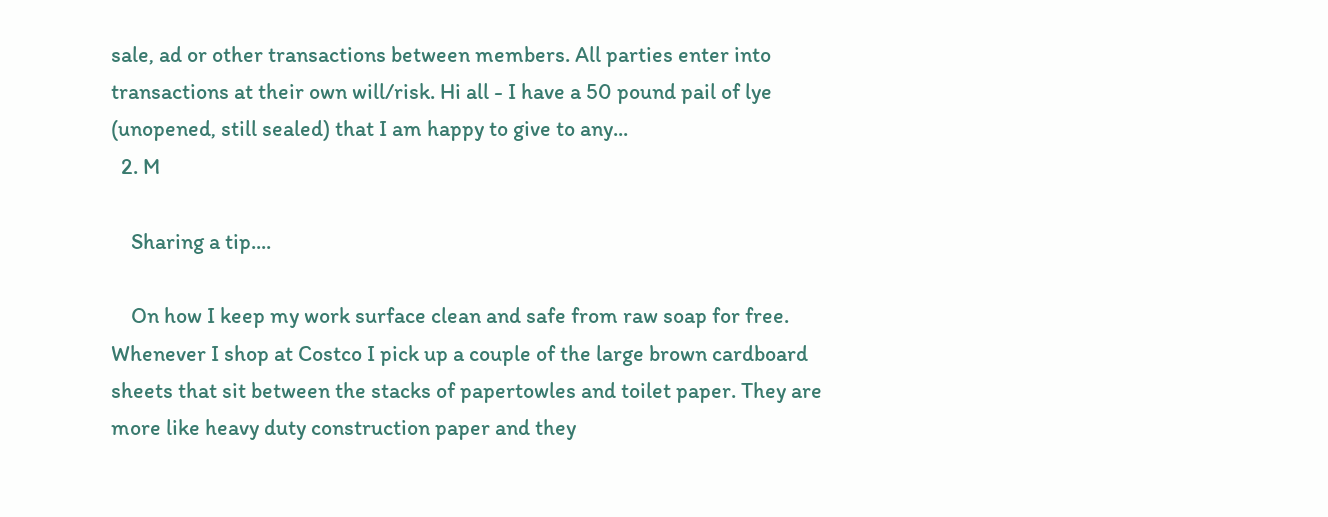sale, ad or other transactions between members. All parties enter into transactions at their own will/risk. Hi all - I have a 50 pound pail of lye (unopened, still sealed) that I am happy to give to any...
  2. M

    Sharing a tip....

    On how I keep my work surface clean and safe from raw soap for free. Whenever I shop at Costco I pick up a couple of the large brown cardboard sheets that sit between the stacks of papertowles and toilet paper. They are more like heavy duty construction paper and they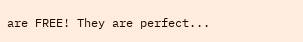are FREE! They are perfect...